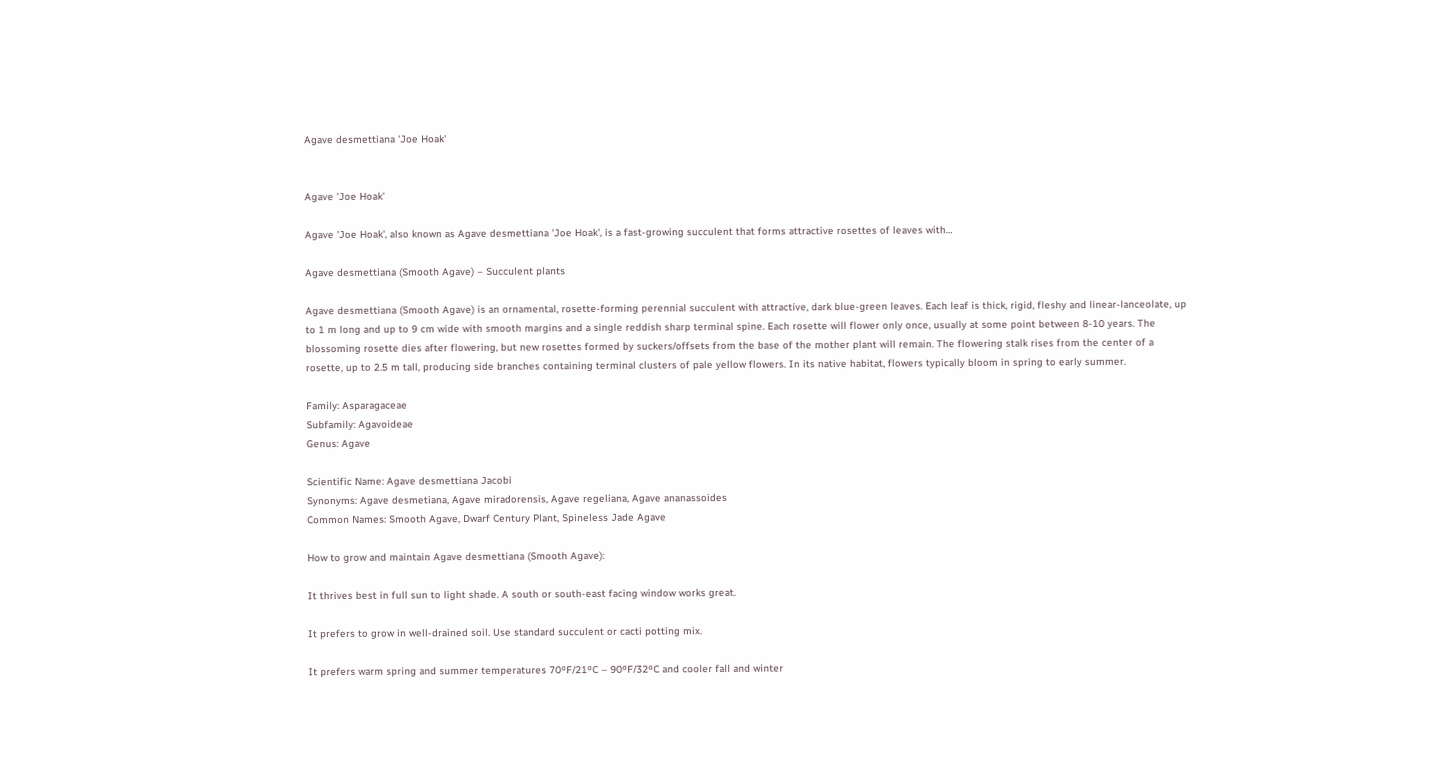Agave desmettiana 'Joe Hoak'


Agave 'Joe Hoak'

Agave 'Joe Hoak', also known as Agave desmettiana 'Joe Hoak', is a fast-growing succulent that forms attractive rosettes of leaves with…

Agave desmettiana (Smooth Agave) – Succulent plants

Agave desmettiana (Smooth Agave) is an ornamental, rosette-forming perennial succulent with attractive, dark blue-green leaves. Each leaf is thick, rigid, fleshy and linear-lanceolate, up to 1 m long and up to 9 cm wide with smooth margins and a single reddish sharp terminal spine. Each rosette will flower only once, usually at some point between 8-10 years. The blossoming rosette dies after flowering, but new rosettes formed by suckers/offsets from the base of the mother plant will remain. The flowering stalk rises from the center of a rosette, up to 2.5 m tall, producing side branches containing terminal clusters of pale yellow flowers. In its native habitat, flowers typically bloom in spring to early summer.

Family: Asparagaceae
Subfamily: Agavoideae
Genus: Agave

Scientific Name: Agave desmettiana Jacobi
Synonyms: Agave desmetiana, Agave miradorensis, Agave regeliana, Agave ananassoides
Common Names: Smooth Agave, Dwarf Century Plant, Spineless Jade Agave

How to grow and maintain Agave desmettiana (Smooth Agave):

It thrives best in full sun to light shade. A south or south-east facing window works great.

It prefers to grow in well-drained soil. Use standard succulent or cacti potting mix.

It prefers warm spring and summer temperatures 70ºF/21ºC – 90ºF/32ºC and cooler fall and winter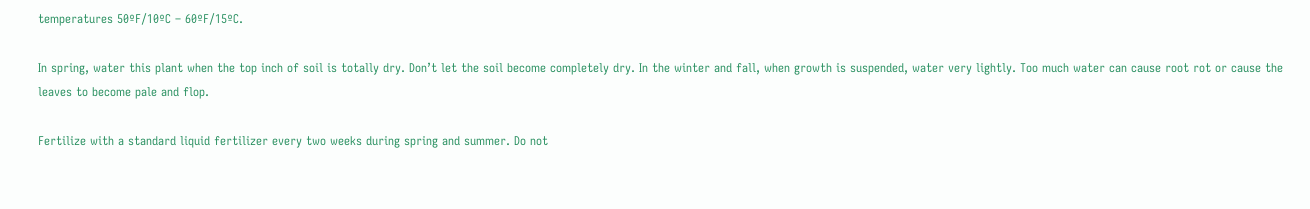temperatures 50ºF/10ºC – 60ºF/15ºC.

In spring, water this plant when the top inch of soil is totally dry. Don’t let the soil become completely dry. In the winter and fall, when growth is suspended, water very lightly. Too much water can cause root rot or cause the leaves to become pale and flop.

Fertilize with a standard liquid fertilizer every two weeks during spring and summer. Do not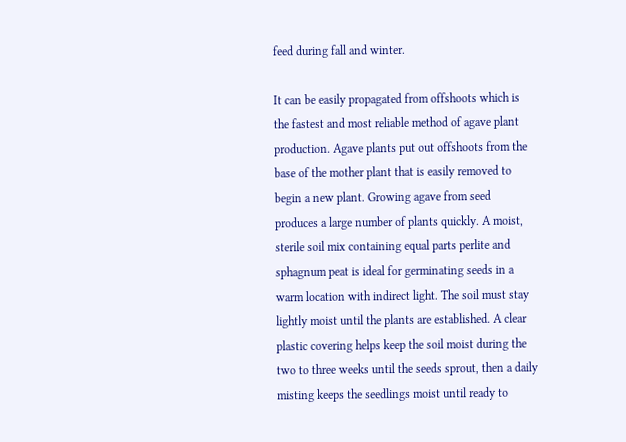feed during fall and winter.

It can be easily propagated from offshoots which is the fastest and most reliable method of agave plant production. Agave plants put out offshoots from the base of the mother plant that is easily removed to begin a new plant. Growing agave from seed produces a large number of plants quickly. A moist, sterile soil mix containing equal parts perlite and sphagnum peat is ideal for germinating seeds in a warm location with indirect light. The soil must stay lightly moist until the plants are established. A clear plastic covering helps keep the soil moist during the two to three weeks until the seeds sprout, then a daily misting keeps the seedlings moist until ready to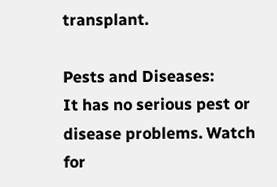transplant.

Pests and Diseases:
It has no serious pest or disease problems. Watch for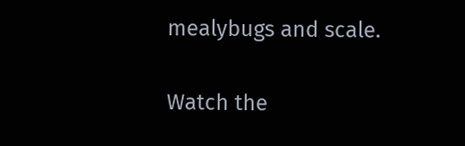mealybugs and scale.

Watch the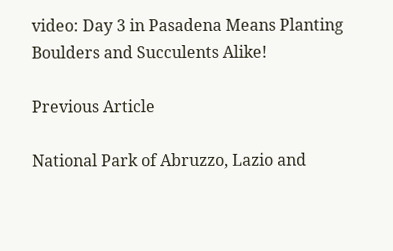video: Day 3 in Pasadena Means Planting Boulders and Succulents Alike!

Previous Article

National Park of Abruzzo, Lazio and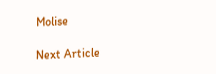Molise

Next Article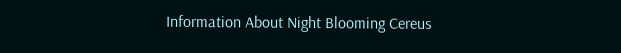Information About Night Blooming Cereus